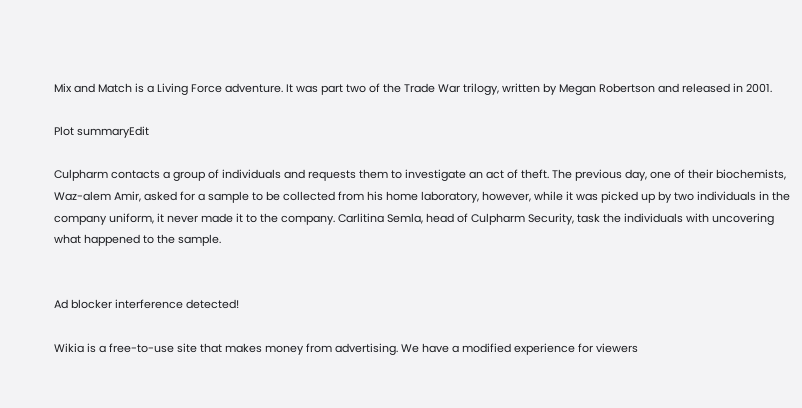Mix and Match is a Living Force adventure. It was part two of the Trade War trilogy, written by Megan Robertson and released in 2001.

Plot summaryEdit

Culpharm contacts a group of individuals and requests them to investigate an act of theft. The previous day, one of their biochemists, Waz-alem Amir, asked for a sample to be collected from his home laboratory, however, while it was picked up by two individuals in the company uniform, it never made it to the company. Carlitina Semla, head of Culpharm Security, task the individuals with uncovering what happened to the sample.


Ad blocker interference detected!

Wikia is a free-to-use site that makes money from advertising. We have a modified experience for viewers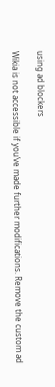using ad blockers

Wikia is not accessible if you’ve made further modifications. Remove the custom ad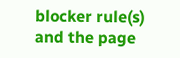blocker rule(s) and the page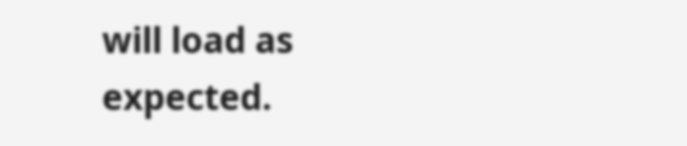will load as expected.